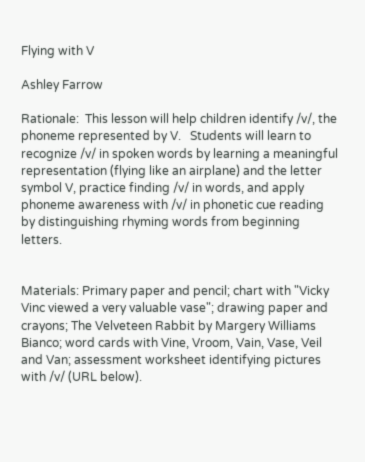Flying with V

Ashley Farrow

Rationale:  This lesson will help children identify /v/, the phoneme represented by V.   Students will learn to recognize /v/ in spoken words by learning a meaningful representation (flying like an airplane) and the letter symbol V, practice finding /v/ in words, and apply phoneme awareness with /v/ in phonetic cue reading by distinguishing rhyming words from beginning letters.


Materials: Primary paper and pencil; chart with "Vicky Vinc viewed a very valuable vase"; drawing paper and crayons; The Velveteen Rabbit by Margery Williams Bianco; word cards with Vine, Vroom, Vain, Vase, Veil  and Van; assessment worksheet identifying pictures with /v/ (URL below).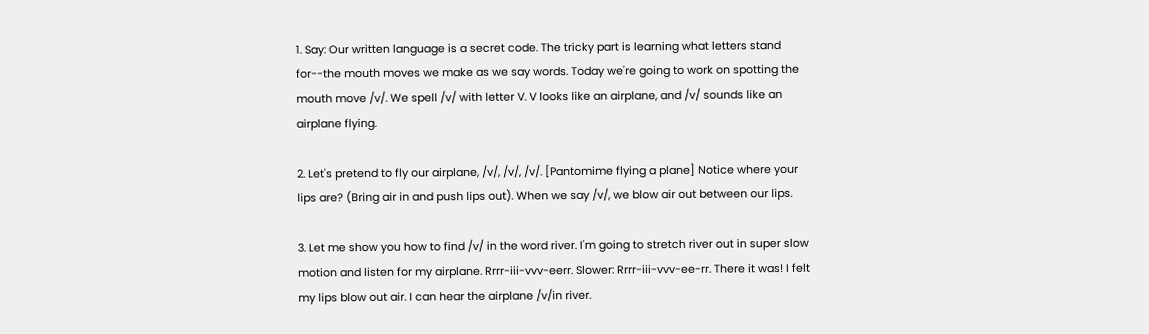1. Say: Our written language is a secret code. The tricky part is learning what letters stand for--the mouth moves we make as we say words. Today we're going to work on spotting the mouth move /v/. We spell /v/ with letter V. V looks like an airplane, and /v/ sounds like an airplane flying.

2. Let's pretend to fly our airplane, /v/, /v/, /v/. [Pantomime flying a plane] Notice where your lips are? (Bring air in and push lips out). When we say /v/, we blow air out between our lips.

3. Let me show you how to find /v/ in the word river. I'm going to stretch river out in super slow motion and listen for my airplane. Rrrr-iii-vvv-eerr. Slower: Rrrr-iii-vvv-ee-rr. There it was! I felt my lips blow out air. I can hear the airplane /v/in river.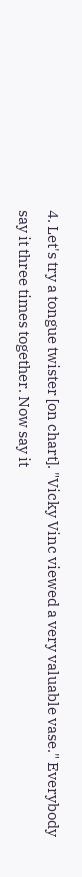4. Let's try a tongue twister [on chart]. "Vicky Vinc viewed a very valuable vase." Everybody say it three times together. Now say it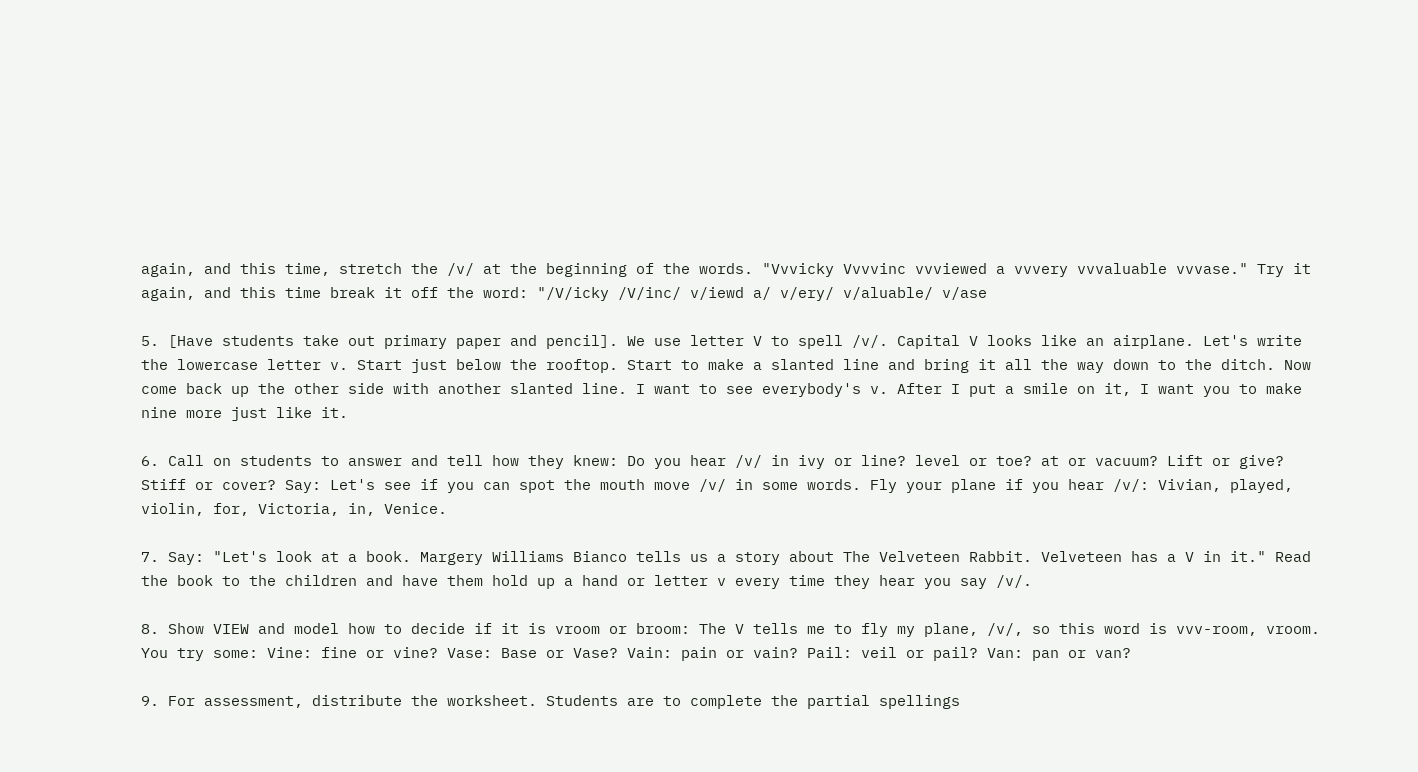again, and this time, stretch the /v/ at the beginning of the words. "Vvvicky Vvvvinc vvviewed a vvvery vvvaluable vvvase." Try it again, and this time break it off the word: "/V/icky /V/inc/ v/iewd a/ v/ery/ v/aluable/ v/ase

5. [Have students take out primary paper and pencil]. We use letter V to spell /v/. Capital V looks like an airplane. Let's write the lowercase letter v. Start just below the rooftop. Start to make a slanted line and bring it all the way down to the ditch. Now come back up the other side with another slanted line. I want to see everybody's v. After I put a smile on it, I want you to make nine more just like it.

6. Call on students to answer and tell how they knew: Do you hear /v/ in ivy or line? level or toe? at or vacuum? Lift or give? Stiff or cover? Say: Let's see if you can spot the mouth move /v/ in some words. Fly your plane if you hear /v/: Vivian, played, violin, for, Victoria, in, Venice.

7. Say: "Let's look at a book. Margery Williams Bianco tells us a story about The Velveteen Rabbit. Velveteen has a V in it." Read the book to the children and have them hold up a hand or letter v every time they hear you say /v/.

8. Show VIEW and model how to decide if it is vroom or broom: The V tells me to fly my plane, /v/, so this word is vvv-room, vroom. You try some: Vine: fine or vine? Vase: Base or Vase? Vain: pain or vain? Pail: veil or pail? Van: pan or van?

9. For assessment, distribute the worksheet. Students are to complete the partial spellings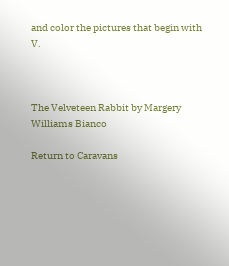and color the pictures that begin with V.



The Velveteen Rabbit by Margery Williams Bianco

Return to Caravans